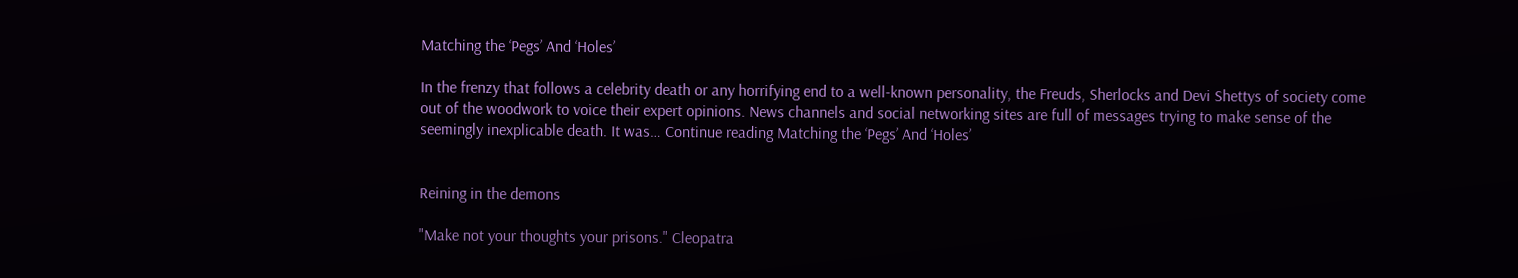Matching the ‘Pegs’ And ‘Holes’

In the frenzy that follows a celebrity death or any horrifying end to a well-known personality, the Freuds, Sherlocks and Devi Shettys of society come out of the woodwork to voice their expert opinions. News channels and social networking sites are full of messages trying to make sense of the seemingly inexplicable death. It was… Continue reading Matching the ‘Pegs’ And ‘Holes’


Reining in the demons

"Make not your thoughts your prisons." Cleopatra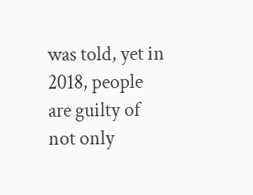was told, yet in 2018, people are guilty of not only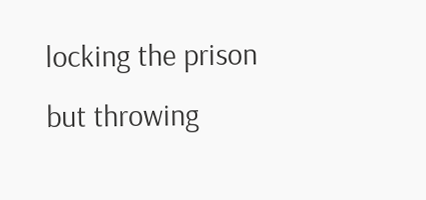locking the prison but throwing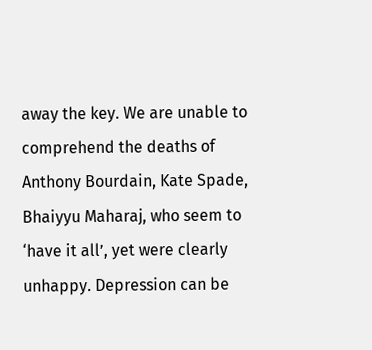away the key. We are unable to comprehend the deaths of Anthony Bourdain, Kate Spade, Bhaiyyu Maharaj, who seem to ‘have it all’, yet were clearly unhappy. Depression can be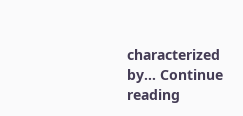characterized by… Continue reading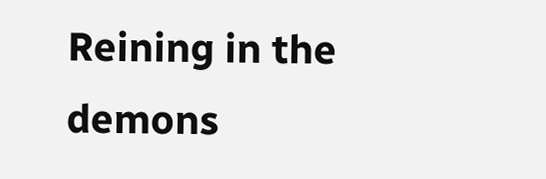Reining in the demons